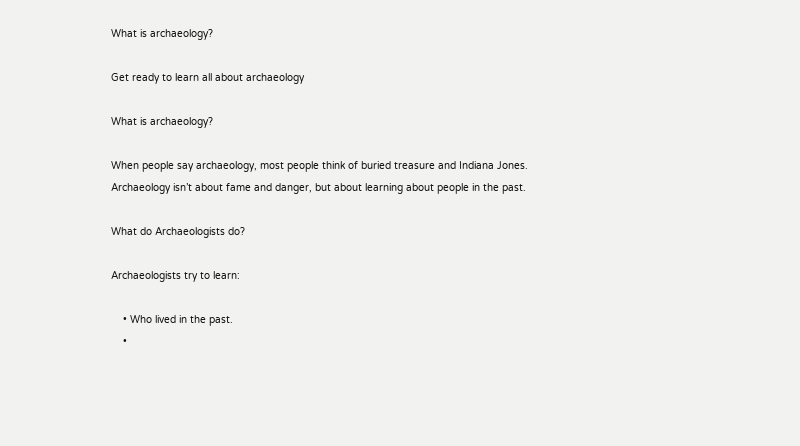What is archaeology?

Get ready to learn all about archaeology

What is archaeology?

When people say archaeology, most people think of buried treasure and Indiana Jones. Archaeology isn’t about fame and danger, but about learning about people in the past.

What do Archaeologists do?

Archaeologists try to learn:

    • Who lived in the past.
    •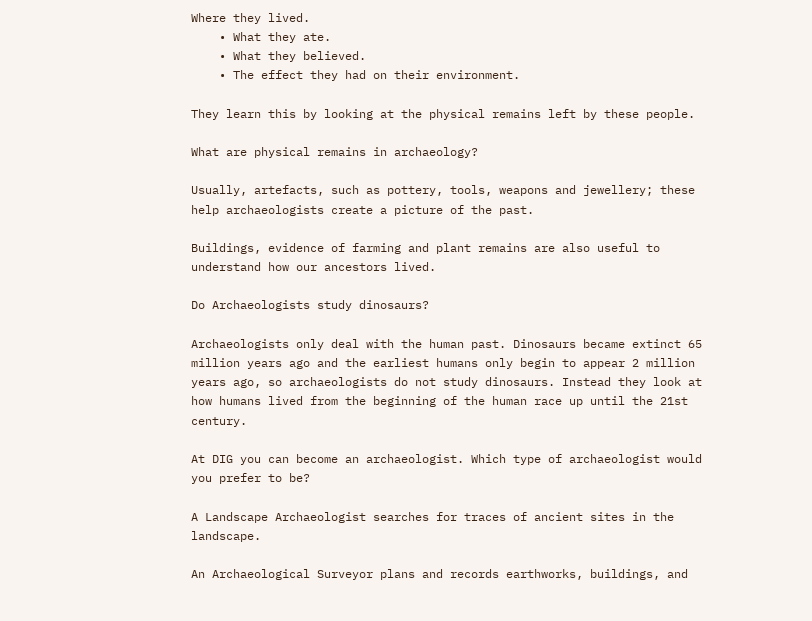Where they lived.
    • What they ate.
    • What they believed.
    • The effect they had on their environment.

They learn this by looking at the physical remains left by these people.

What are physical remains in archaeology?

Usually, artefacts, such as pottery, tools, weapons and jewellery; these help archaeologists create a picture of the past.

Buildings, evidence of farming and plant remains are also useful to understand how our ancestors lived.

Do Archaeologists study dinosaurs?

Archaeologists only deal with the human past. Dinosaurs became extinct 65 million years ago and the earliest humans only begin to appear 2 million years ago, so archaeologists do not study dinosaurs. Instead they look at how humans lived from the beginning of the human race up until the 21st century.

At DIG you can become an archaeologist. Which type of archaeologist would you prefer to be?

A Landscape Archaeologist searches for traces of ancient sites in the landscape.

An Archaeological Surveyor plans and records earthworks, buildings, and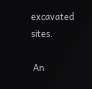excavated sites.

 An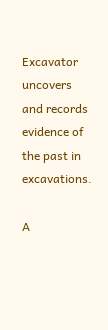Excavator uncovers and records evidence of the past in excavations.

A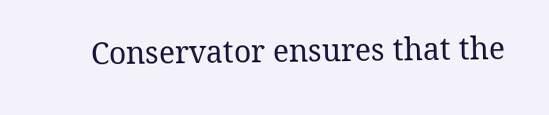Conservator ensures that the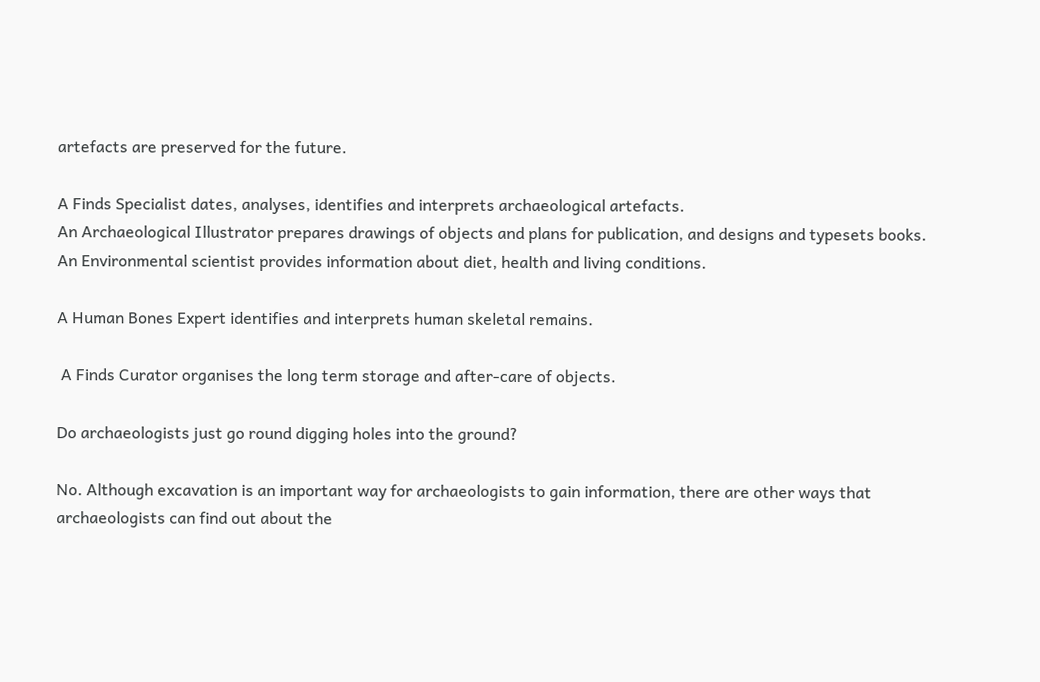artefacts are preserved for the future.

A Finds Specialist dates, analyses, identifies and interprets archaeological artefacts.
An Archaeological Illustrator prepares drawings of objects and plans for publication, and designs and typesets books.
An Environmental scientist provides information about diet, health and living conditions.

A Human Bones Expert identifies and interprets human skeletal remains.

 A Finds Curator organises the long term storage and after-care of objects.

Do archaeologists just go round digging holes into the ground?

No. Although excavation is an important way for archaeologists to gain information, there are other ways that archaeologists can find out about the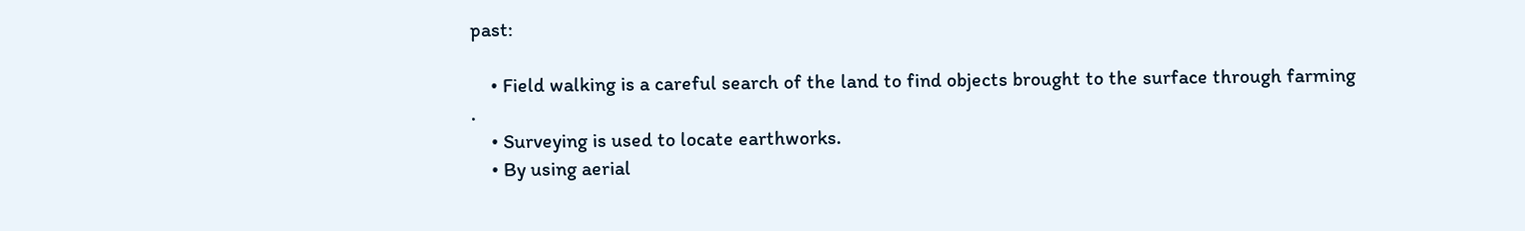past:

    • Field walking is a careful search of the land to find objects brought to the surface through farming .
    • Surveying is used to locate earthworks.
    • By using aerial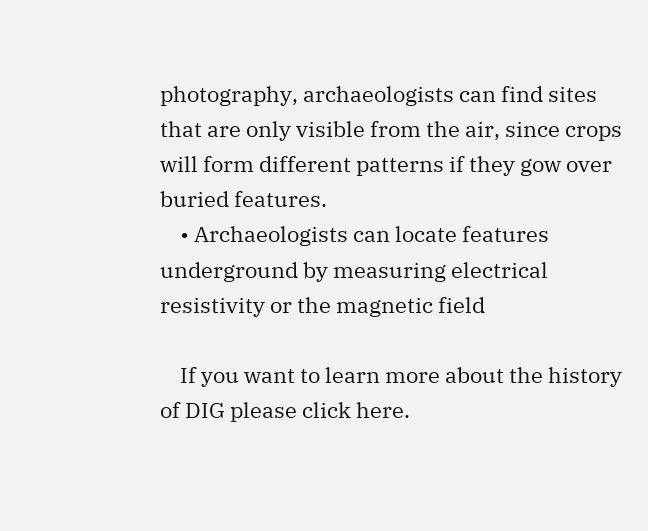photography, archaeologists can find sites that are only visible from the air, since crops will form different patterns if they gow over buried features.
    • Archaeologists can locate features underground by measuring electrical resistivity or the magnetic field

    If you want to learn more about the history of DIG please click here.